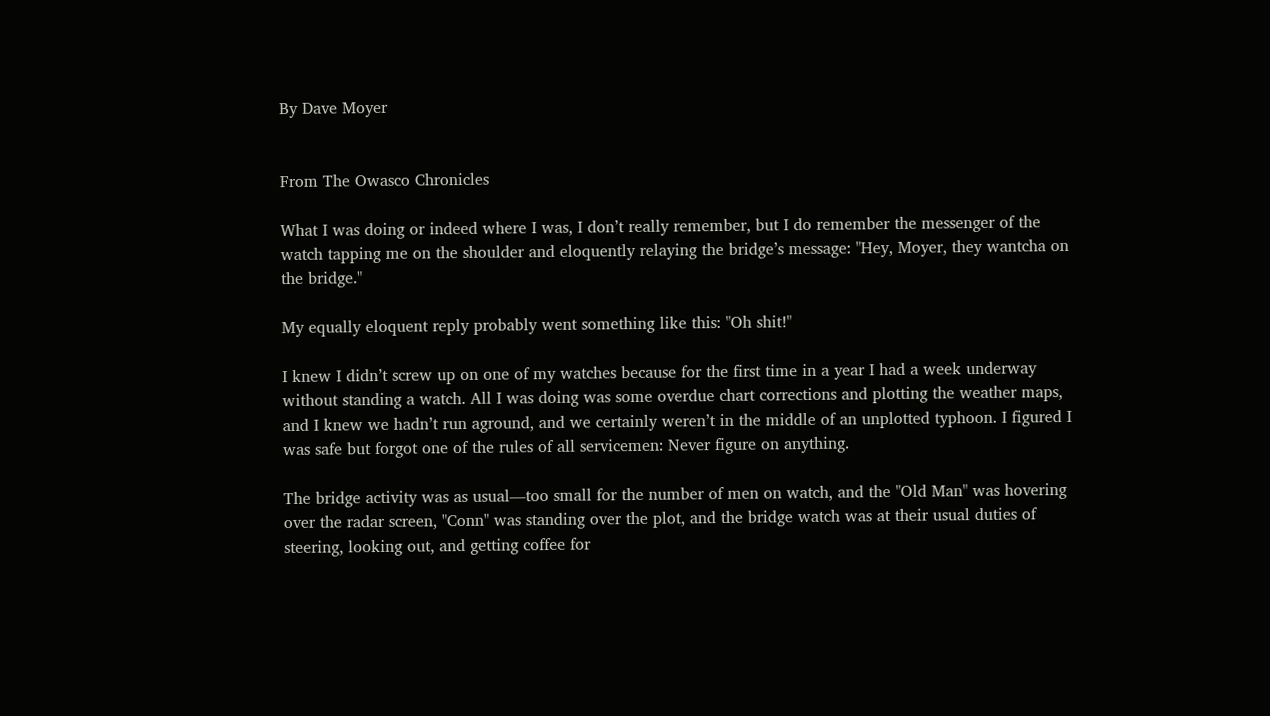By Dave Moyer


From The Owasco Chronicles

What I was doing or indeed where I was, I don’t really remember, but I do remember the messenger of the watch tapping me on the shoulder and eloquently relaying the bridge’s message: "Hey, Moyer, they wantcha on the bridge."

My equally eloquent reply probably went something like this: "Oh shit!"

I knew I didn’t screw up on one of my watches because for the first time in a year I had a week underway without standing a watch. All I was doing was some overdue chart corrections and plotting the weather maps, and I knew we hadn’t run aground, and we certainly weren’t in the middle of an unplotted typhoon. I figured I was safe but forgot one of the rules of all servicemen: Never figure on anything.

The bridge activity was as usual—too small for the number of men on watch, and the "Old Man" was hovering over the radar screen, "Conn" was standing over the plot, and the bridge watch was at their usual duties of steering, looking out, and getting coffee for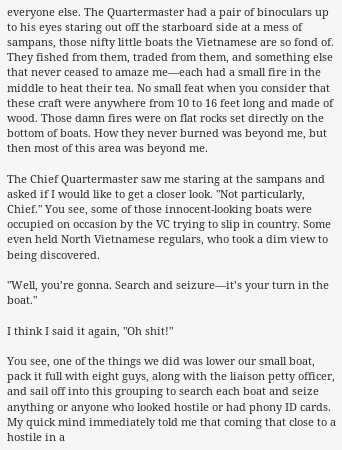everyone else. The Quartermaster had a pair of binoculars up to his eyes staring out off the starboard side at a mess of sampans, those nifty little boats the Vietnamese are so fond of. They fished from them, traded from them, and something else that never ceased to amaze me—each had a small fire in the middle to heat their tea. No small feat when you consider that these craft were anywhere from 10 to 16 feet long and made of wood. Those damn fires were on flat rocks set directly on the bottom of boats. How they never burned was beyond me, but then most of this area was beyond me.

The Chief Quartermaster saw me staring at the sampans and asked if I would like to get a closer look. "Not particularly, Chief." You see, some of those innocent-looking boats were occupied on occasion by the VC trying to slip in country. Some even held North Vietnamese regulars, who took a dim view to being discovered.

"Well, you’re gonna. Search and seizure—it’s your turn in the boat."

I think I said it again, "Oh shit!"

You see, one of the things we did was lower our small boat, pack it full with eight guys, along with the liaison petty officer, and sail off into this grouping to search each boat and seize anything or anyone who looked hostile or had phony ID cards. My quick mind immediately told me that coming that close to a hostile in a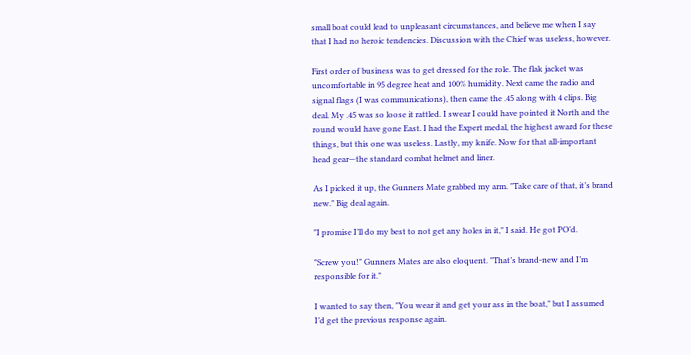small boat could lead to unpleasant circumstances, and believe me when I say that I had no heroic tendencies. Discussion with the Chief was useless, however.

First order of business was to get dressed for the role. The flak jacket was uncomfortable in 95 degree heat and 100% humidity. Next came the radio and signal flags (I was communications), then came the .45 along with 4 clips. Big deal. My .45 was so loose it rattled. I swear I could have pointed it North and the round would have gone East. I had the Expert medal, the highest award for these things, but this one was useless. Lastly, my knife. Now for that all-important head gear—the standard combat helmet and liner.

As I picked it up, the Gunners Mate grabbed my arm. "Take care of that, it’s brand new." Big deal again.

"I promise I’ll do my best to not get any holes in it," I said. He got PO’d.

"Screw you!" Gunners Mates are also eloquent. "That’s brand-new and I’m responsible for it."

I wanted to say then, "You wear it and get your ass in the boat," but I assumed I’d get the previous response again.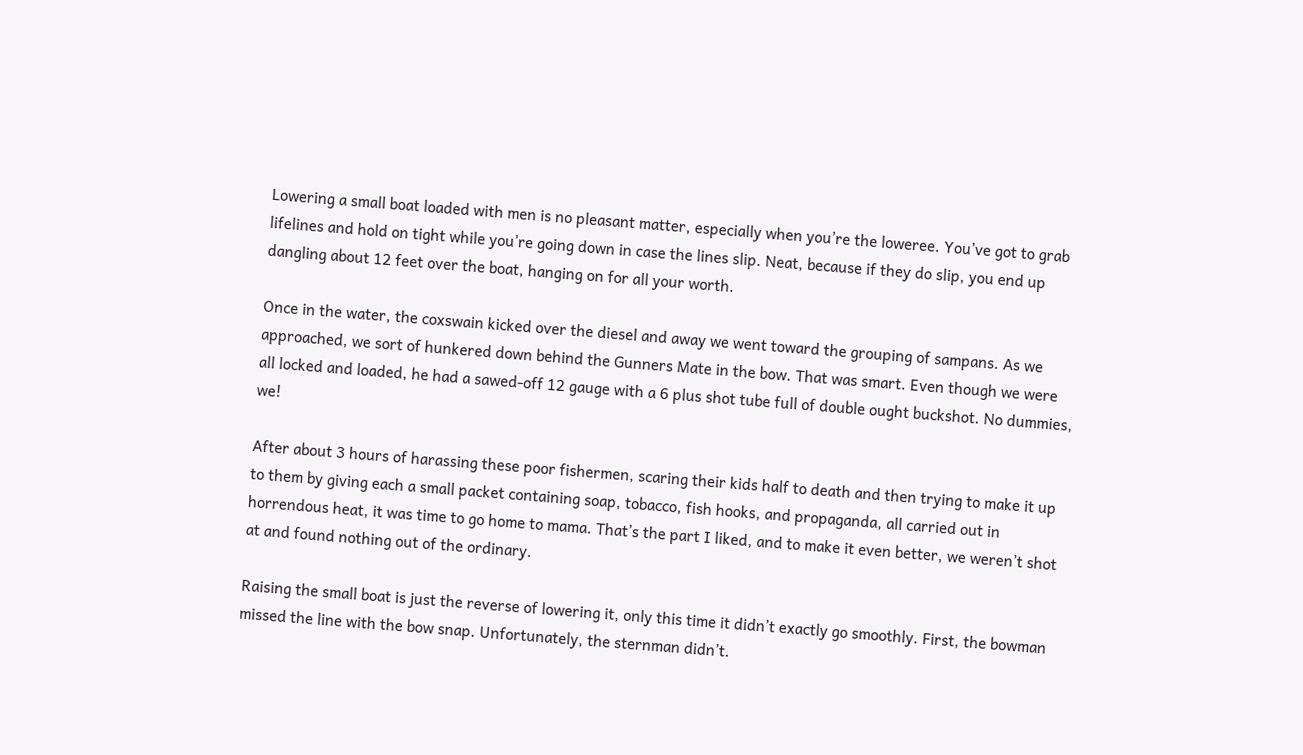Lowering a small boat loaded with men is no pleasant matter, especially when you’re the loweree. You’ve got to grab lifelines and hold on tight while you’re going down in case the lines slip. Neat, because if they do slip, you end up dangling about 12 feet over the boat, hanging on for all your worth.

Once in the water, the coxswain kicked over the diesel and away we went toward the grouping of sampans. As we approached, we sort of hunkered down behind the Gunners Mate in the bow. That was smart. Even though we were all locked and loaded, he had a sawed-off 12 gauge with a 6 plus shot tube full of double ought buckshot. No dummies, we!

After about 3 hours of harassing these poor fishermen, scaring their kids half to death and then trying to make it up to them by giving each a small packet containing soap, tobacco, fish hooks, and propaganda, all carried out in horrendous heat, it was time to go home to mama. That’s the part I liked, and to make it even better, we weren’t shot at and found nothing out of the ordinary.

Raising the small boat is just the reverse of lowering it, only this time it didn’t exactly go smoothly. First, the bowman missed the line with the bow snap. Unfortunately, the sternman didn’t.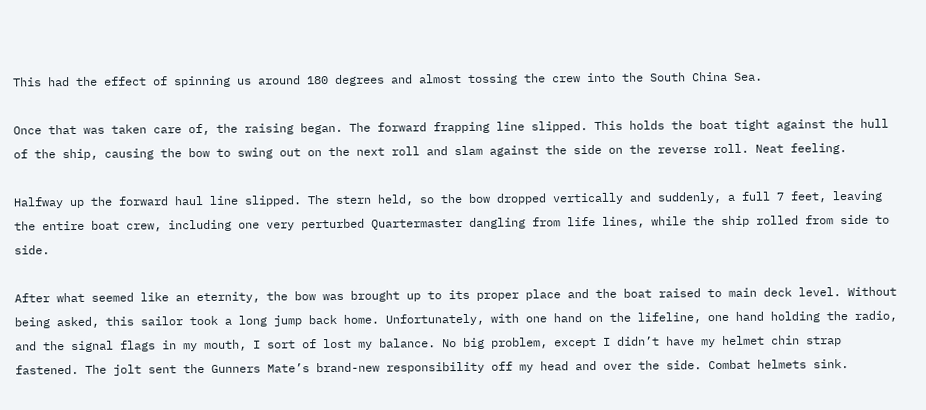This had the effect of spinning us around 180 degrees and almost tossing the crew into the South China Sea.

Once that was taken care of, the raising began. The forward frapping line slipped. This holds the boat tight against the hull of the ship, causing the bow to swing out on the next roll and slam against the side on the reverse roll. Neat feeling.

Halfway up the forward haul line slipped. The stern held, so the bow dropped vertically and suddenly, a full 7 feet, leaving the entire boat crew, including one very perturbed Quartermaster dangling from life lines, while the ship rolled from side to side.

After what seemed like an eternity, the bow was brought up to its proper place and the boat raised to main deck level. Without being asked, this sailor took a long jump back home. Unfortunately, with one hand on the lifeline, one hand holding the radio, and the signal flags in my mouth, I sort of lost my balance. No big problem, except I didn’t have my helmet chin strap fastened. The jolt sent the Gunners Mate’s brand-new responsibility off my head and over the side. Combat helmets sink.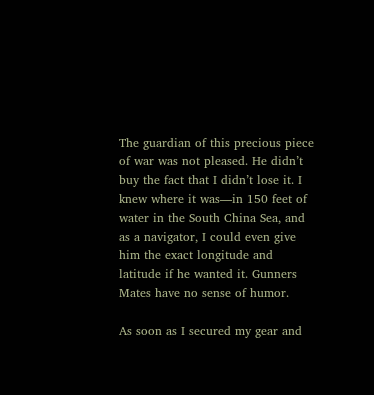The guardian of this precious piece of war was not pleased. He didn’t buy the fact that I didn’t lose it. I knew where it was—in 150 feet of water in the South China Sea, and as a navigator, I could even give him the exact longitude and latitude if he wanted it. Gunners Mates have no sense of humor.

As soon as I secured my gear and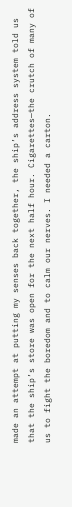made an attempt at putting my senses back together, the ship’s address system told us that the ship’s store was open for the next half hour. Cigarettes—the crutch of many of us to fight the boredom and to calm our nerves. I needed a carton.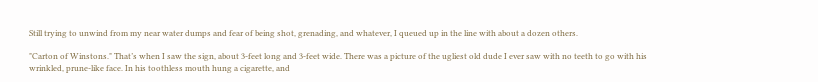Still trying to unwind from my near water dumps and fear of being shot, grenading, and whatever, I queued up in the line with about a dozen others.

"Carton of Winstons." That’s when I saw the sign, about 3-feet long and 3-feet wide. There was a picture of the ugliest old dude I ever saw with no teeth to go with his wrinkled, prune-like face. In his toothless mouth hung a cigarette, and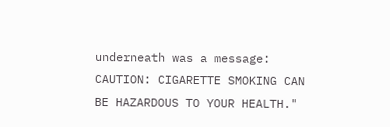underneath was a message: CAUTION: CIGARETTE SMOKING CAN BE HAZARDOUS TO YOUR HEALTH."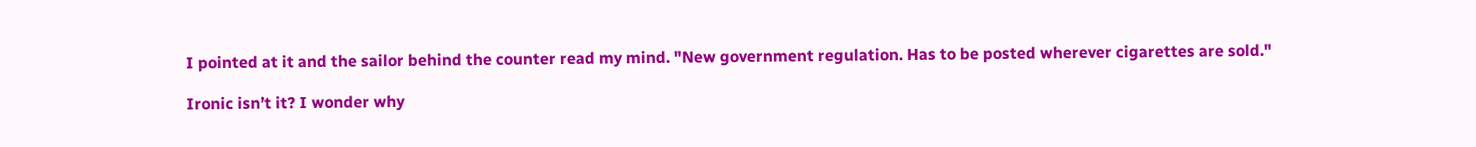I pointed at it and the sailor behind the counter read my mind. "New government regulation. Has to be posted wherever cigarettes are sold."

Ironic isn’t it? I wonder why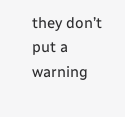they don’t put a warning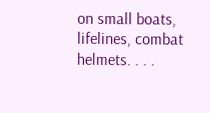on small boats, lifelines, combat helmets. . . .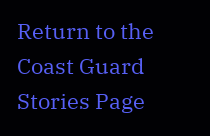Return to the Coast Guard Stories Page